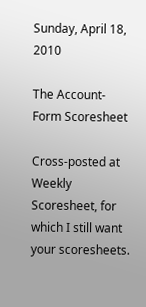Sunday, April 18, 2010

The Account-Form Scoresheet

Cross-posted at Weekly Scoresheet, for which I still want your scoresheets.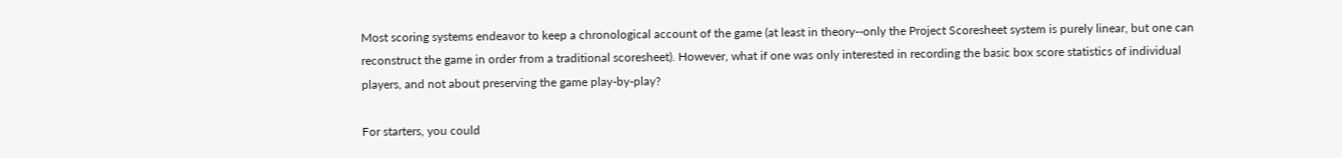Most scoring systems endeavor to keep a chronological account of the game (at least in theory--only the Project Scoresheet system is purely linear, but one can reconstruct the game in order from a traditional scoresheet). However, what if one was only interested in recording the basic box score statistics of individual players, and not about preserving the game play-by-play?

For starters, you could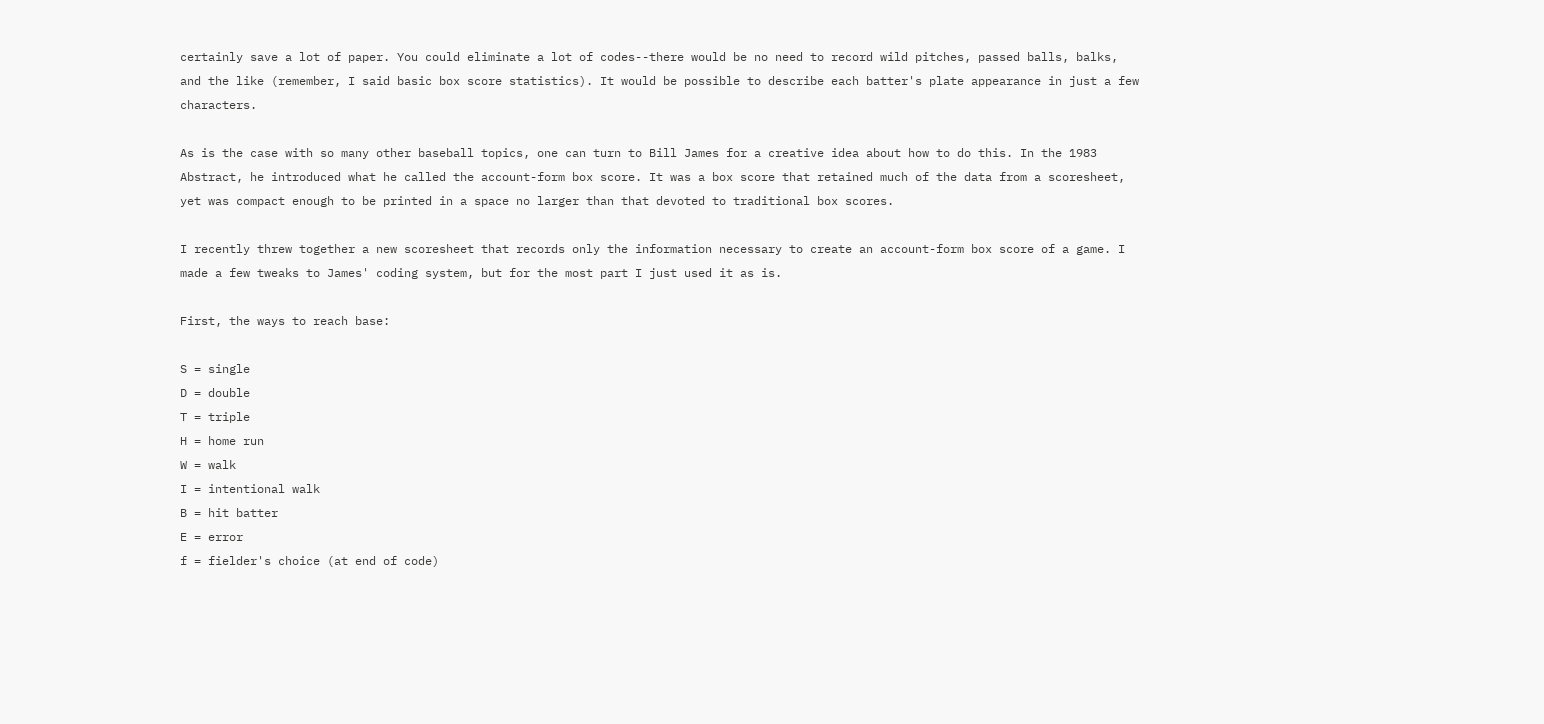certainly save a lot of paper. You could eliminate a lot of codes--there would be no need to record wild pitches, passed balls, balks, and the like (remember, I said basic box score statistics). It would be possible to describe each batter's plate appearance in just a few characters.

As is the case with so many other baseball topics, one can turn to Bill James for a creative idea about how to do this. In the 1983 Abstract, he introduced what he called the account-form box score. It was a box score that retained much of the data from a scoresheet, yet was compact enough to be printed in a space no larger than that devoted to traditional box scores.

I recently threw together a new scoresheet that records only the information necessary to create an account-form box score of a game. I made a few tweaks to James' coding system, but for the most part I just used it as is.

First, the ways to reach base:

S = single
D = double
T = triple
H = home run
W = walk
I = intentional walk
B = hit batter
E = error
f = fielder's choice (at end of code)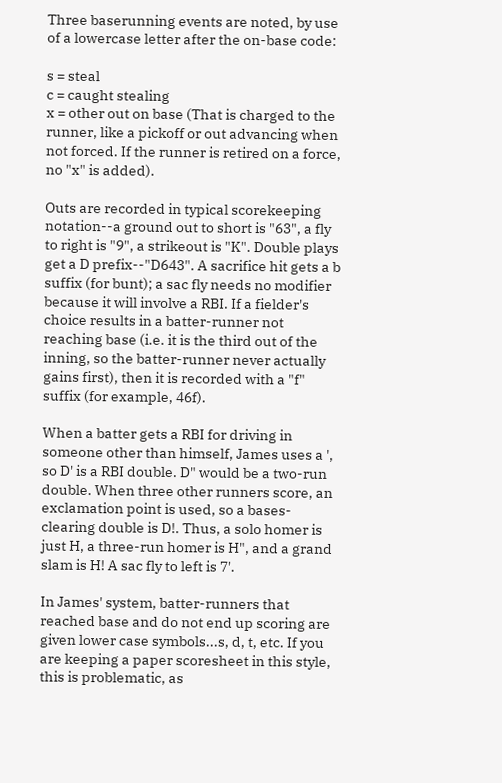Three baserunning events are noted, by use of a lowercase letter after the on-base code:

s = steal
c = caught stealing
x = other out on base (That is charged to the runner, like a pickoff or out advancing when not forced. If the runner is retired on a force, no "x" is added).

Outs are recorded in typical scorekeeping notation--a ground out to short is "63", a fly to right is "9", a strikeout is "K". Double plays get a D prefix--"D643". A sacrifice hit gets a b suffix (for bunt); a sac fly needs no modifier because it will involve a RBI. If a fielder's choice results in a batter-runner not reaching base (i.e. it is the third out of the inning, so the batter-runner never actually gains first), then it is recorded with a "f" suffix (for example, 46f).

When a batter gets a RBI for driving in someone other than himself, James uses a ', so D' is a RBI double. D" would be a two-run double. When three other runners score, an exclamation point is used, so a bases-clearing double is D!. Thus, a solo homer is just H, a three-run homer is H", and a grand slam is H! A sac fly to left is 7'.

In James' system, batter-runners that reached base and do not end up scoring are given lower case symbols...s, d, t, etc. If you are keeping a paper scoresheet in this style, this is problematic, as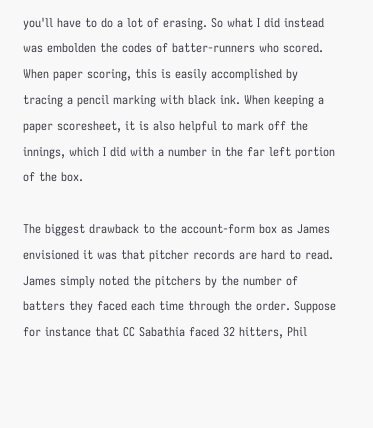you'll have to do a lot of erasing. So what I did instead was embolden the codes of batter-runners who scored. When paper scoring, this is easily accomplished by tracing a pencil marking with black ink. When keeping a paper scoresheet, it is also helpful to mark off the innings, which I did with a number in the far left portion of the box.

The biggest drawback to the account-form box as James envisioned it was that pitcher records are hard to read. James simply noted the pitchers by the number of batters they faced each time through the order. Suppose for instance that CC Sabathia faced 32 hitters, Phil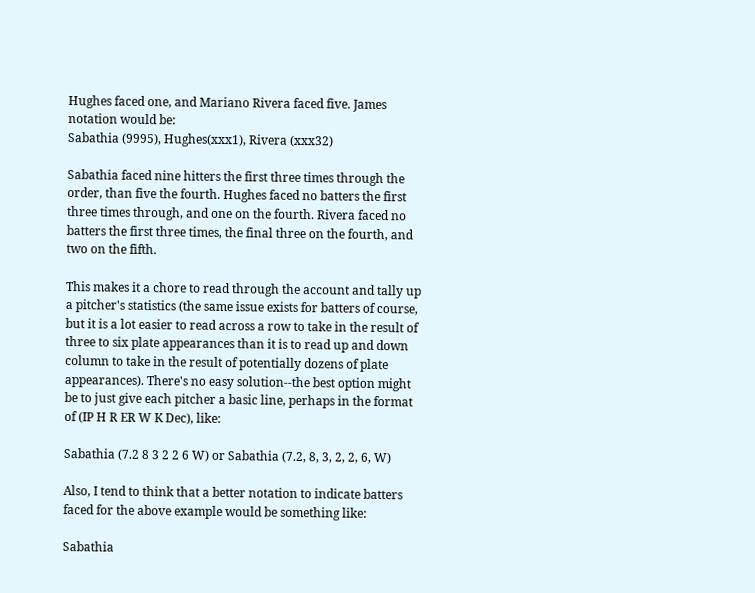Hughes faced one, and Mariano Rivera faced five. James notation would be:
Sabathia (9995), Hughes(xxx1), Rivera (xxx32)

Sabathia faced nine hitters the first three times through the order, than five the fourth. Hughes faced no batters the first three times through, and one on the fourth. Rivera faced no batters the first three times, the final three on the fourth, and two on the fifth.

This makes it a chore to read through the account and tally up a pitcher's statistics (the same issue exists for batters of course, but it is a lot easier to read across a row to take in the result of three to six plate appearances than it is to read up and down column to take in the result of potentially dozens of plate appearances). There's no easy solution--the best option might be to just give each pitcher a basic line, perhaps in the format of (IP H R ER W K Dec), like:

Sabathia (7.2 8 3 2 2 6 W) or Sabathia (7.2, 8, 3, 2, 2, 6, W)

Also, I tend to think that a better notation to indicate batters faced for the above example would be something like:

Sabathia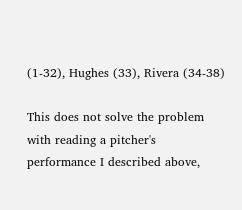(1-32), Hughes (33), Rivera (34-38)

This does not solve the problem with reading a pitcher's performance I described above,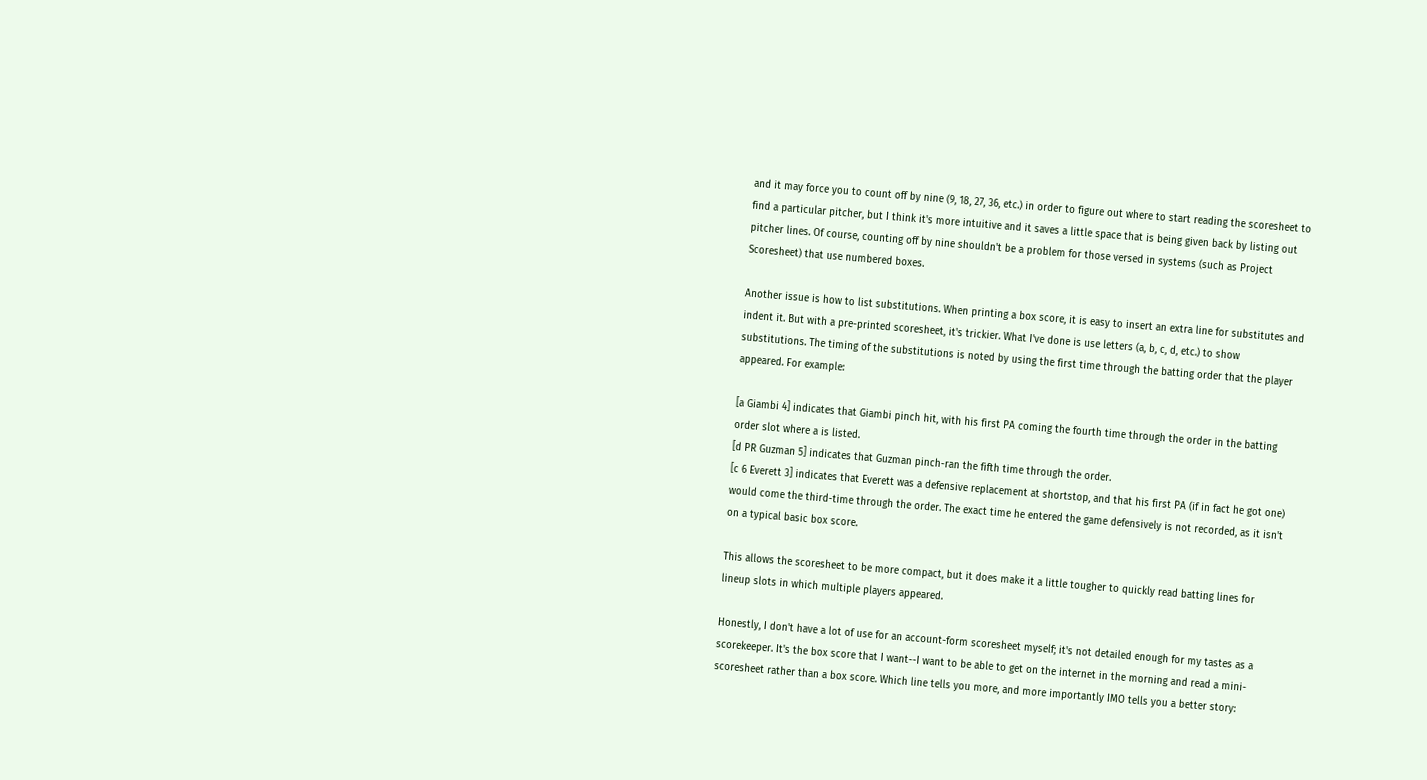and it may force you to count off by nine (9, 18, 27, 36, etc.) in order to figure out where to start reading the scoresheet to find a particular pitcher, but I think it's more intuitive and it saves a little space that is being given back by listing out pitcher lines. Of course, counting off by nine shouldn't be a problem for those versed in systems (such as Project Scoresheet) that use numbered boxes.

Another issue is how to list substitutions. When printing a box score, it is easy to insert an extra line for substitutes and indent it. But with a pre-printed scoresheet, it's trickier. What I've done is use letters (a, b, c, d, etc.) to show substitutions. The timing of the substitutions is noted by using the first time through the batting order that the player appeared. For example:

[a Giambi 4] indicates that Giambi pinch hit, with his first PA coming the fourth time through the order in the batting order slot where a is listed.
[d PR Guzman 5] indicates that Guzman pinch-ran the fifth time through the order.
[c 6 Everett 3] indicates that Everett was a defensive replacement at shortstop, and that his first PA (if in fact he got one) would come the third-time through the order. The exact time he entered the game defensively is not recorded, as it isn't on a typical basic box score.

This allows the scoresheet to be more compact, but it does make it a little tougher to quickly read batting lines for lineup slots in which multiple players appeared.

Honestly, I don't have a lot of use for an account-form scoresheet myself; it's not detailed enough for my tastes as a scorekeeper. It's the box score that I want--I want to be able to get on the internet in the morning and read a mini-scoresheet rather than a box score. Which line tells you more, and more importantly IMO tells you a better story: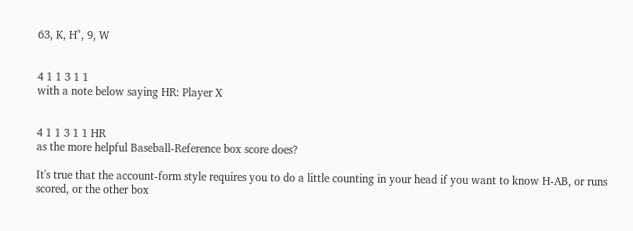63, K, H", 9, W


4 1 1 3 1 1
with a note below saying HR: Player X


4 1 1 3 1 1 HR
as the more helpful Baseball-Reference box score does?

It's true that the account-form style requires you to do a little counting in your head if you want to know H-AB, or runs scored, or the other box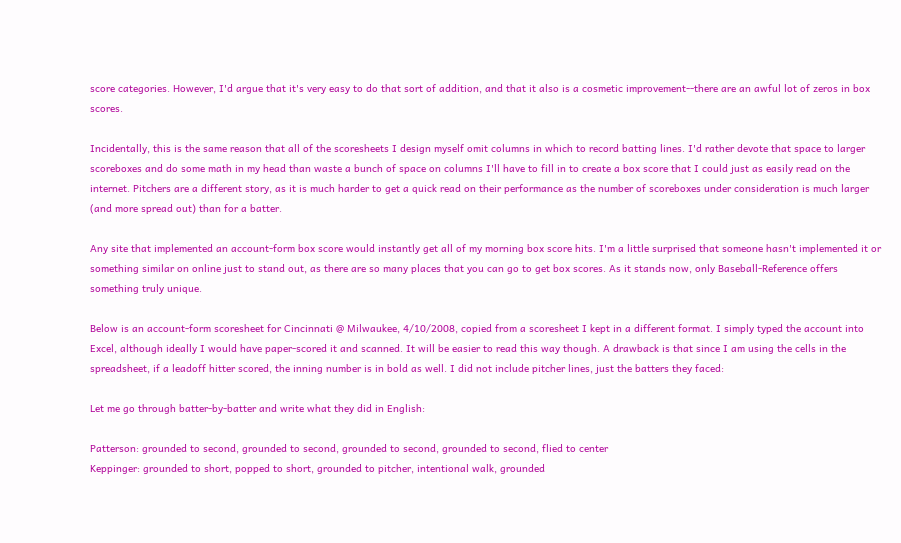score categories. However, I'd argue that it's very easy to do that sort of addition, and that it also is a cosmetic improvement--there are an awful lot of zeros in box scores.

Incidentally, this is the same reason that all of the scoresheets I design myself omit columns in which to record batting lines. I'd rather devote that space to larger scoreboxes and do some math in my head than waste a bunch of space on columns I'll have to fill in to create a box score that I could just as easily read on the internet. Pitchers are a different story, as it is much harder to get a quick read on their performance as the number of scoreboxes under consideration is much larger (and more spread out) than for a batter.

Any site that implemented an account-form box score would instantly get all of my morning box score hits. I'm a little surprised that someone hasn't implemented it or something similar on online just to stand out, as there are so many places that you can go to get box scores. As it stands now, only Baseball-Reference offers something truly unique.

Below is an account-form scoresheet for Cincinnati @ Milwaukee, 4/10/2008, copied from a scoresheet I kept in a different format. I simply typed the account into Excel, although ideally I would have paper-scored it and scanned. It will be easier to read this way though. A drawback is that since I am using the cells in the spreadsheet, if a leadoff hitter scored, the inning number is in bold as well. I did not include pitcher lines, just the batters they faced:

Let me go through batter-by-batter and write what they did in English:

Patterson: grounded to second, grounded to second, grounded to second, grounded to second, flied to center
Keppinger: grounded to short, popped to short, grounded to pitcher, intentional walk, grounded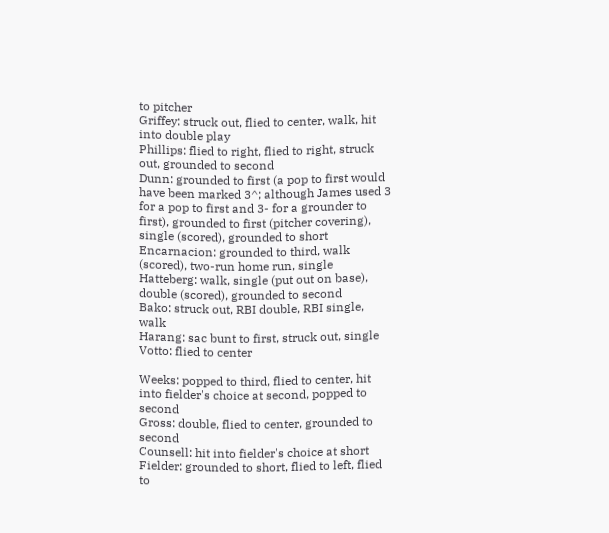to pitcher
Griffey: struck out, flied to center, walk, hit into double play
Phillips: flied to right, flied to right, struck out, grounded to second
Dunn: grounded to first (a pop to first would have been marked 3^; although James used 3 for a pop to first and 3- for a grounder to first), grounded to first (pitcher covering), single (scored), grounded to short
Encarnacion: grounded to third, walk (scored), two-run home run, single
Hatteberg: walk, single (put out on base), double (scored), grounded to second
Bako: struck out, RBI double, RBI single, walk
Harang: sac bunt to first, struck out, single
Votto: flied to center

Weeks: popped to third, flied to center, hit into fielder's choice at second, popped to second
Gross: double, flied to center, grounded to second
Counsell: hit into fielder's choice at short
Fielder: grounded to short, flied to left, flied to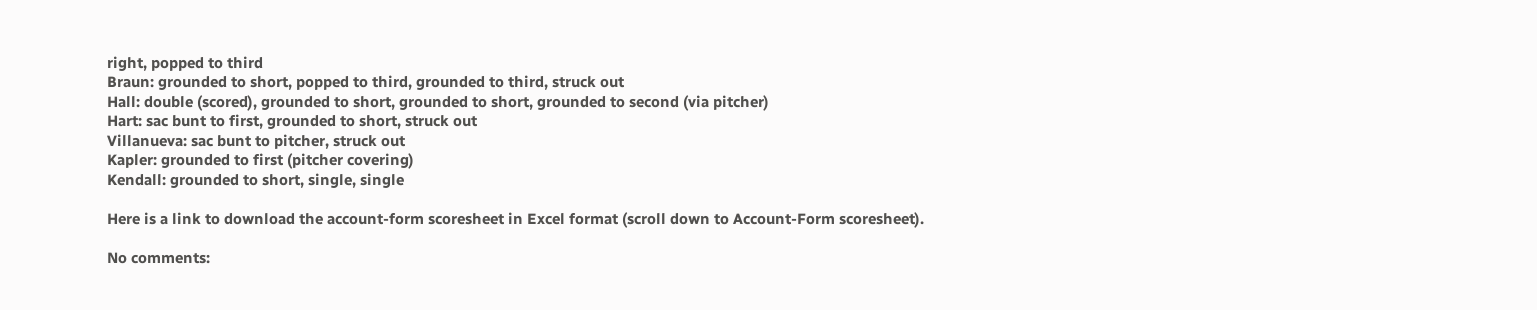right, popped to third
Braun: grounded to short, popped to third, grounded to third, struck out
Hall: double (scored), grounded to short, grounded to short, grounded to second (via pitcher)
Hart: sac bunt to first, grounded to short, struck out
Villanueva: sac bunt to pitcher, struck out
Kapler: grounded to first (pitcher covering)
Kendall: grounded to short, single, single

Here is a link to download the account-form scoresheet in Excel format (scroll down to Account-Form scoresheet).

No comments: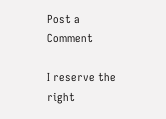Post a Comment

I reserve the right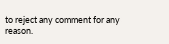to reject any comment for any reason.